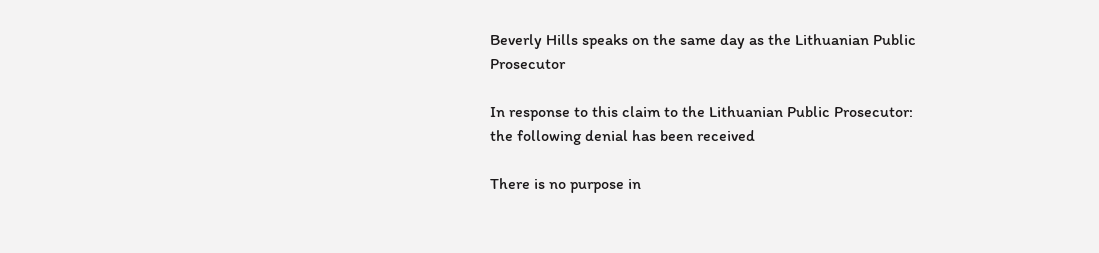Beverly Hills speaks on the same day as the Lithuanian Public Prosecutor

In response to this claim to the Lithuanian Public Prosecutor:
the following denial has been received

There is no purpose in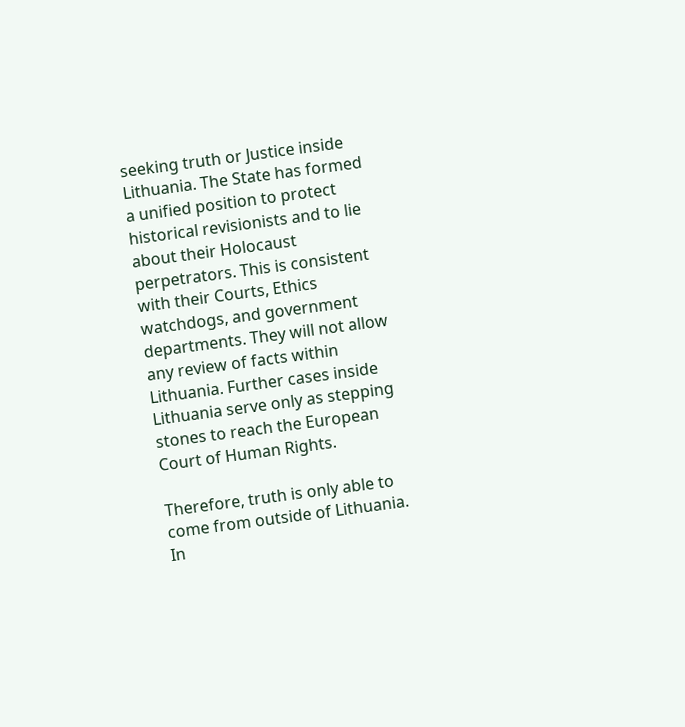seeking truth or Justice inside Lithuania. The State has formed a unified position to protect historical revisionists and to lie about their Holocaust perpetrators. This is consistent with their Courts, Ethics watchdogs, and government departments. They will not allow any review of facts within Lithuania. Further cases inside Lithuania serve only as stepping stones to reach the European Court of Human Rights.

Therefore, truth is only able to come from outside of Lithuania. In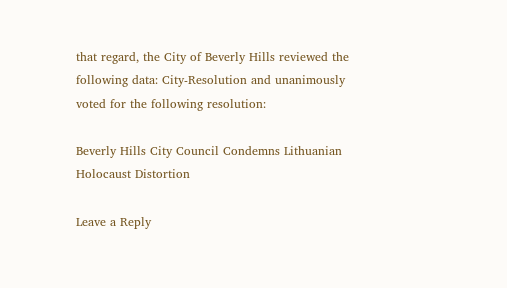that regard, the City of Beverly Hills reviewed the following data: City-Resolution and unanimously voted for the following resolution:

Beverly Hills City Council Condemns Lithuanian Holocaust Distortion

Leave a Reply